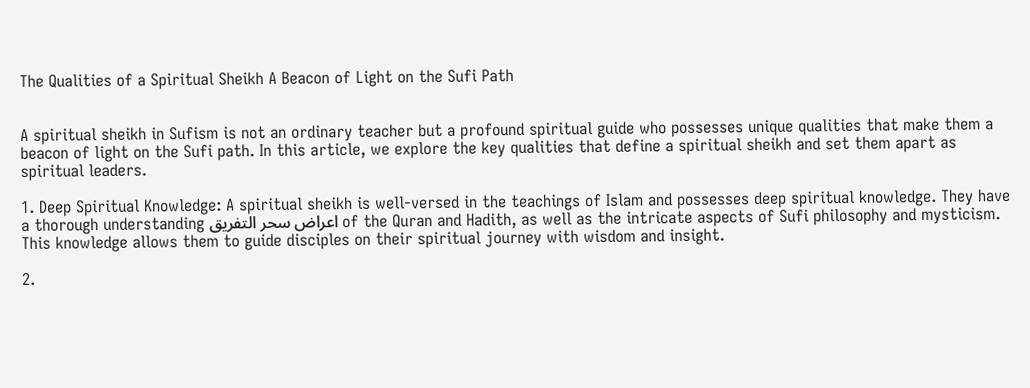The Qualities of a Spiritual Sheikh A Beacon of Light on the Sufi Path


A spiritual sheikh in Sufism is not an ordinary teacher but a profound spiritual guide who possesses unique qualities that make them a beacon of light on the Sufi path. In this article, we explore the key qualities that define a spiritual sheikh and set them apart as spiritual leaders.

1. Deep Spiritual Knowledge: A spiritual sheikh is well-versed in the teachings of Islam and possesses deep spiritual knowledge. They have a thorough understanding اعراض سحر التفريق of the Quran and Hadith, as well as the intricate aspects of Sufi philosophy and mysticism. This knowledge allows them to guide disciples on their spiritual journey with wisdom and insight.

2.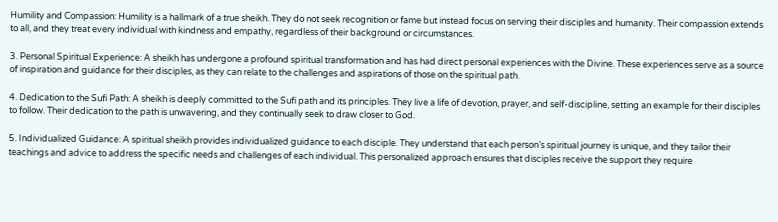Humility and Compassion: Humility is a hallmark of a true sheikh. They do not seek recognition or fame but instead focus on serving their disciples and humanity. Their compassion extends to all, and they treat every individual with kindness and empathy, regardless of their background or circumstances.

3. Personal Spiritual Experience: A sheikh has undergone a profound spiritual transformation and has had direct personal experiences with the Divine. These experiences serve as a source of inspiration and guidance for their disciples, as they can relate to the challenges and aspirations of those on the spiritual path.

4. Dedication to the Sufi Path: A sheikh is deeply committed to the Sufi path and its principles. They live a life of devotion, prayer, and self-discipline, setting an example for their disciples to follow. Their dedication to the path is unwavering, and they continually seek to draw closer to God.

5. Individualized Guidance: A spiritual sheikh provides individualized guidance to each disciple. They understand that each person’s spiritual journey is unique, and they tailor their teachings and advice to address the specific needs and challenges of each individual. This personalized approach ensures that disciples receive the support they require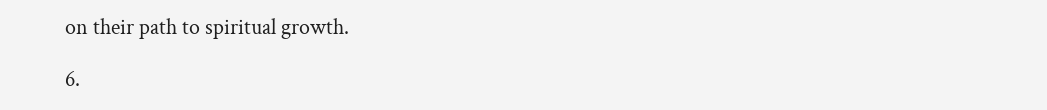on their path to spiritual growth.

6.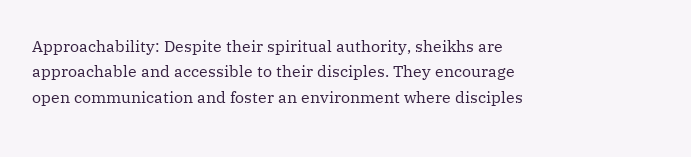Approachability: Despite their spiritual authority, sheikhs are approachable and accessible to their disciples. They encourage open communication and foster an environment where disciples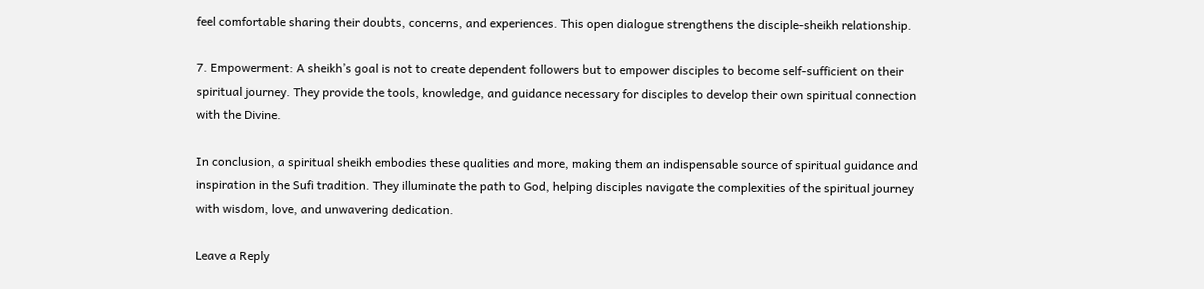feel comfortable sharing their doubts, concerns, and experiences. This open dialogue strengthens the disciple-sheikh relationship.

7. Empowerment: A sheikh’s goal is not to create dependent followers but to empower disciples to become self-sufficient on their spiritual journey. They provide the tools, knowledge, and guidance necessary for disciples to develop their own spiritual connection with the Divine.

In conclusion, a spiritual sheikh embodies these qualities and more, making them an indispensable source of spiritual guidance and inspiration in the Sufi tradition. They illuminate the path to God, helping disciples navigate the complexities of the spiritual journey with wisdom, love, and unwavering dedication.

Leave a Reply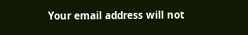Your email address will not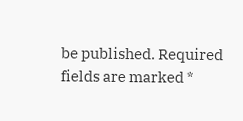be published. Required fields are marked *